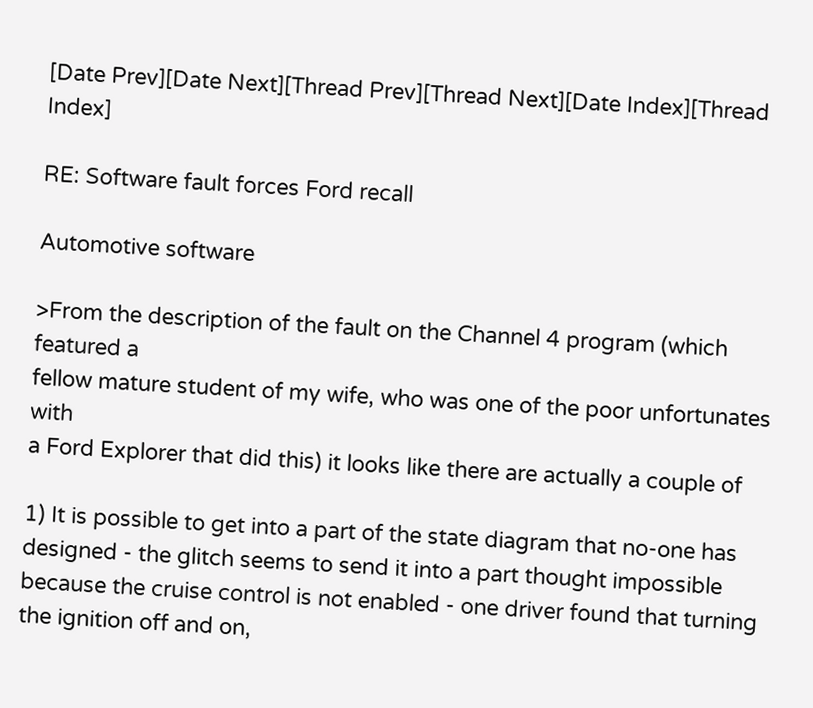[Date Prev][Date Next][Thread Prev][Thread Next][Date Index][Thread Index]

RE: Software fault forces Ford recall

Automotive software

>From the description of the fault on the Channel 4 program (which featured a
fellow mature student of my wife, who was one of the poor unfortunates with
a Ford Explorer that did this) it looks like there are actually a couple of

1) It is possible to get into a part of the state diagram that no-one has
designed - the glitch seems to send it into a part thought impossible
because the cruise control is not enabled - one driver found that turning
the ignition off and on,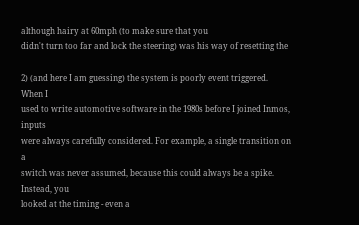although hairy at 60mph (to make sure that you
didn't turn too far and lock the steering) was his way of resetting the

2) (and here I am guessing) the system is poorly event triggered. When I
used to write automotive software in the 1980s before I joined Inmos, inputs
were always carefully considered. For example, a single transition on a
switch was never assumed, because this could always be a spike. Instead, you
looked at the timing - even a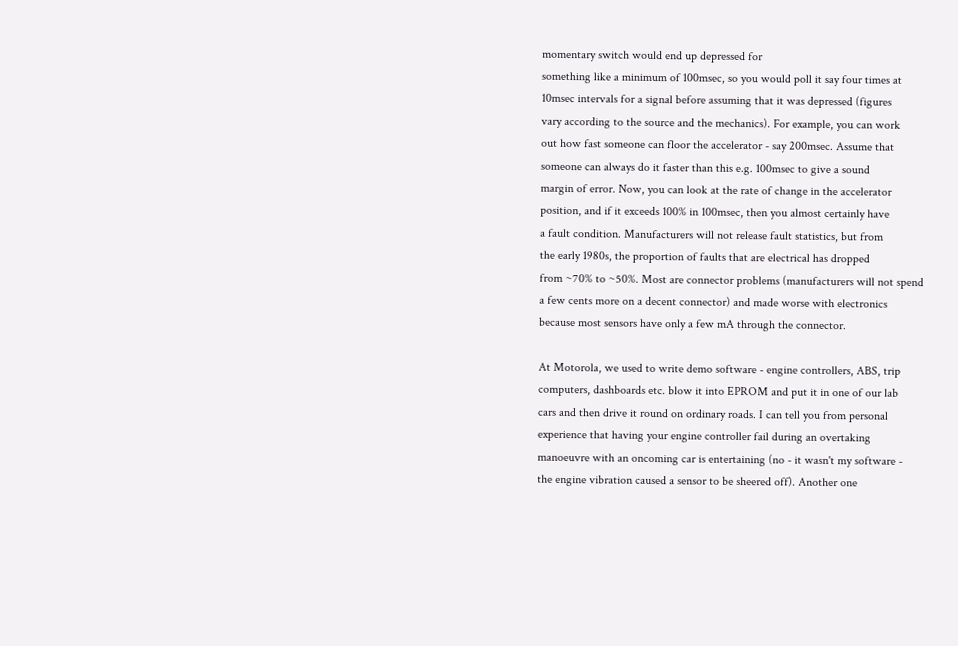momentary switch would end up depressed for
something like a minimum of 100msec, so you would poll it say four times at
10msec intervals for a signal before assuming that it was depressed (figures
vary according to the source and the mechanics). For example, you can work
out how fast someone can floor the accelerator - say 200msec. Assume that
someone can always do it faster than this e.g. 100msec to give a sound
margin of error. Now, you can look at the rate of change in the accelerator
position, and if it exceeds 100% in 100msec, then you almost certainly have
a fault condition. Manufacturers will not release fault statistics, but from
the early 1980s, the proportion of faults that are electrical has dropped
from ~70% to ~50%. Most are connector problems (manufacturers will not spend
a few cents more on a decent connector) and made worse with electronics
because most sensors have only a few mA through the connector.

At Motorola, we used to write demo software - engine controllers, ABS, trip
computers, dashboards etc. blow it into EPROM and put it in one of our lab
cars and then drive it round on ordinary roads. I can tell you from personal
experience that having your engine controller fail during an overtaking
manoeuvre with an oncoming car is entertaining (no - it wasn't my software -
the engine vibration caused a sensor to be sheered off). Another one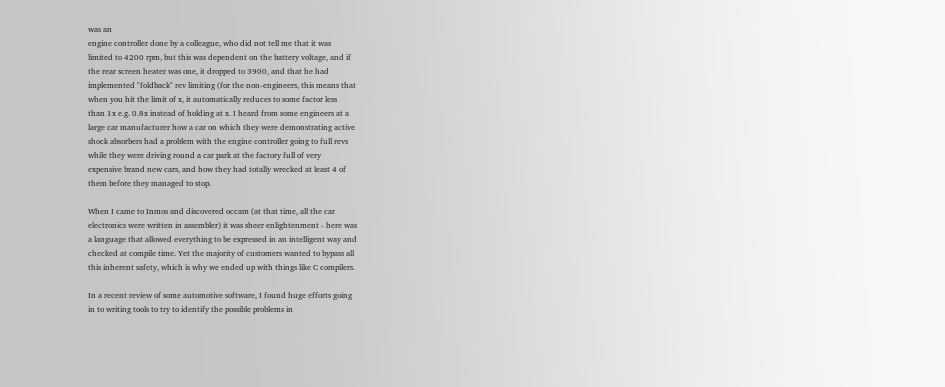was an
engine controller done by a colleague, who did not tell me that it was
limited to 4200 rpm, but this was dependent on the battery voltage, and if
the rear screen heater was one, it dropped to 3900, and that he had
implemented "foldback" rev limiting (for the non-engineers, this means that
when you hit the limit of x, it automatically reduces to some factor less
than 1x e.g. 0.8x instead of holding at x. I heard from some engineers at a
large car manufacturer how a car on which they were demonstrating active
shock absorbers had a problem with the engine controller going to full revs
while they were driving round a car park at the factory full of very
expensive brand new cars, and how they had totally wrecked at least 4 of
them before they managed to stop.

When I came to Inmos and discovered occam (at that time, all the car
electronics were written in assembler) it was sheer enlightenment - here was
a language that allowed everything to be expressed in an intelligent way and
checked at compile time. Yet the majority of customers wanted to bypass all
this inherent safety, which is why we ended up with things like C compilers.

In a recent review of some automotive software, I found huge efforts going
in to writing tools to try to identify the possible problems in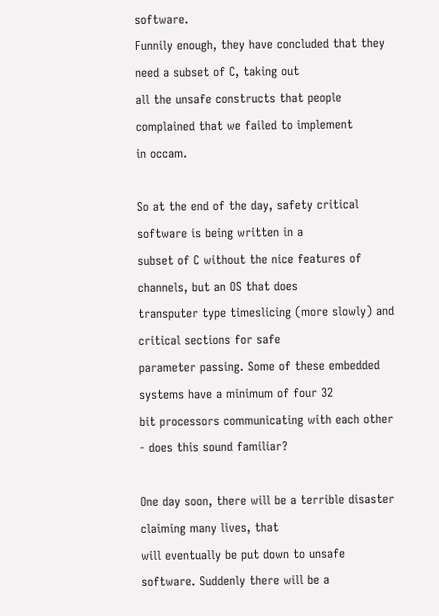software.
Funnily enough, they have concluded that they need a subset of C, taking out
all the unsafe constructs that people complained that we failed to implement
in occam.

So at the end of the day, safety critical software is being written in a
subset of C without the nice features of channels, but an OS that does
transputer type timeslicing (more slowly) and critical sections for safe
parameter passing. Some of these embedded systems have a minimum of four 32
bit processors communicating with each other - does this sound familiar?

One day soon, there will be a terrible disaster claiming many lives, that
will eventually be put down to unsafe software. Suddenly there will be a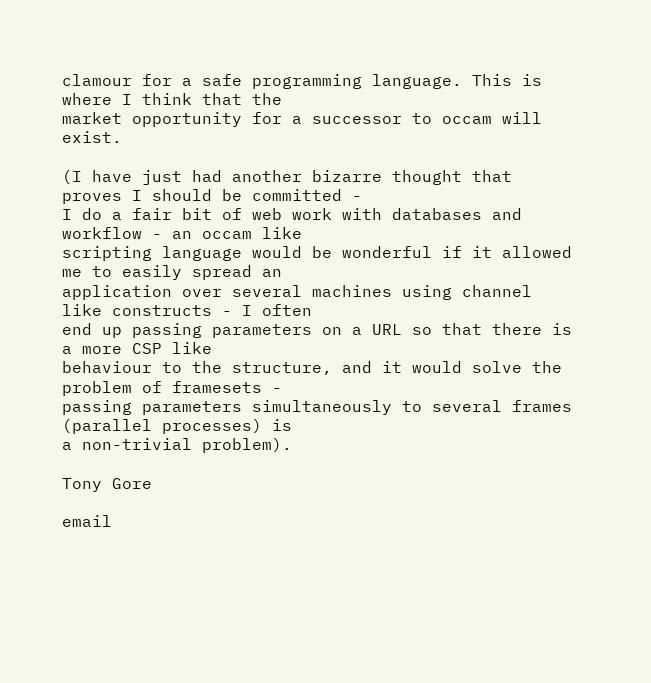clamour for a safe programming language. This is where I think that the
market opportunity for a successor to occam will exist.

(I have just had another bizarre thought that proves I should be committed -
I do a fair bit of web work with databases and workflow - an occam like
scripting language would be wonderful if it allowed me to easily spread an
application over several machines using channel like constructs - I often
end up passing parameters on a URL so that there is a more CSP like
behaviour to the structure, and it would solve the problem of framesets -
passing parameters simultaneously to several frames (parallel processes) is
a non-trivial problem).

Tony Gore

email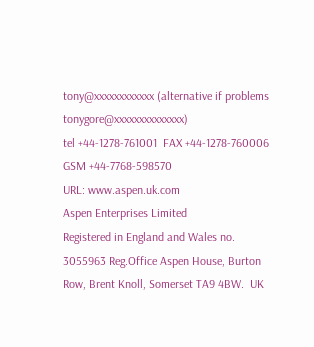tony@xxxxxxxxxxxx (alternative if problems tonygore@xxxxxxxxxxxxxx)
tel +44-1278-761001  FAX +44-1278-760006  GSM +44-7768-598570
URL: www.aspen.uk.com
Aspen Enterprises Limited
Registered in England and Wales no. 3055963 Reg.Office Aspen House, Burton
Row, Brent Knoll, Somerset TA9 4BW.  UK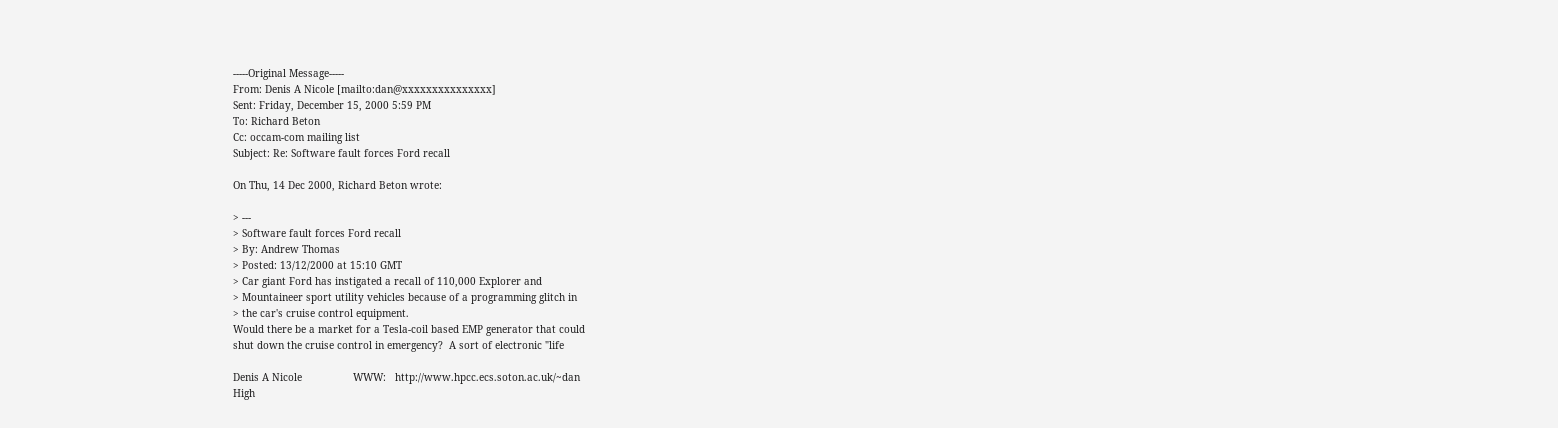-----Original Message-----
From: Denis A Nicole [mailto:dan@xxxxxxxxxxxxxxx]
Sent: Friday, December 15, 2000 5:59 PM
To: Richard Beton
Cc: occam-com mailing list
Subject: Re: Software fault forces Ford recall

On Thu, 14 Dec 2000, Richard Beton wrote:

> ---
> Software fault forces Ford recall
> By: Andrew Thomas
> Posted: 13/12/2000 at 15:10 GMT
> Car giant Ford has instigated a recall of 110,000 Explorer and
> Mountaineer sport utility vehicles because of a programming glitch in
> the car's cruise control equipment.
Would there be a market for a Tesla-coil based EMP generator that could
shut down the cruise control in emergency?  A sort of electronic "life

Denis A Nicole                 WWW:   http://www.hpcc.ecs.soton.ac.uk/~dan
High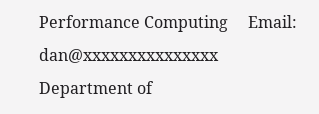Performance Computing     Email: dan@xxxxxxxxxxxxxxx
Department of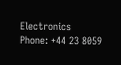Electronics      Phone: +44 23 8059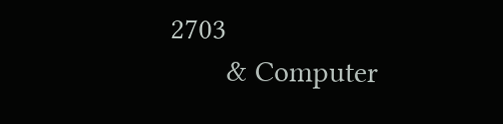2703
       & Computer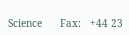Science      Fax:   +44 23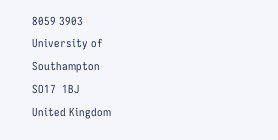8059 3903
University of Southampton
SO17  1BJ
United Kingdom